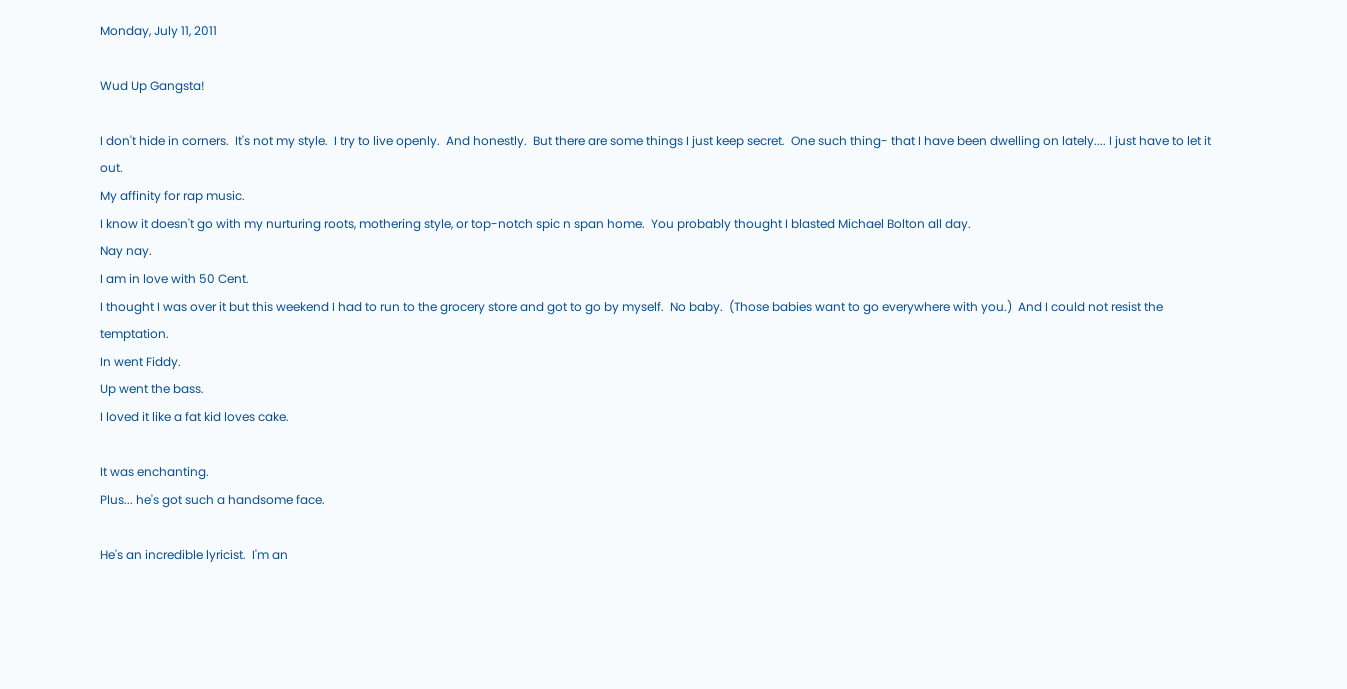Monday, July 11, 2011

Wud Up Gangsta!

I don't hide in corners.  It's not my style.  I try to live openly.  And honestly.  But there are some things I just keep secret.  One such thing- that I have been dwelling on lately.... I just have to let it out.
My affinity for rap music.
I know it doesn't go with my nurturing roots, mothering style, or top-notch spic n span home.  You probably thought I blasted Michael Bolton all day.
Nay nay.
I am in love with 50 Cent.
I thought I was over it but this weekend I had to run to the grocery store and got to go by myself.  No baby.  (Those babies want to go everywhere with you.)  And I could not resist the temptation.
In went Fiddy.
Up went the bass.
I loved it like a fat kid loves cake.

It was enchanting.
Plus... he's got such a handsome face.

He's an incredible lyricist.  I'm an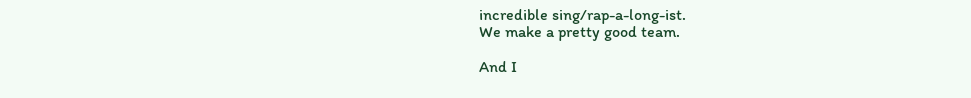incredible sing/rap-a-long-ist.
We make a pretty good team.

And I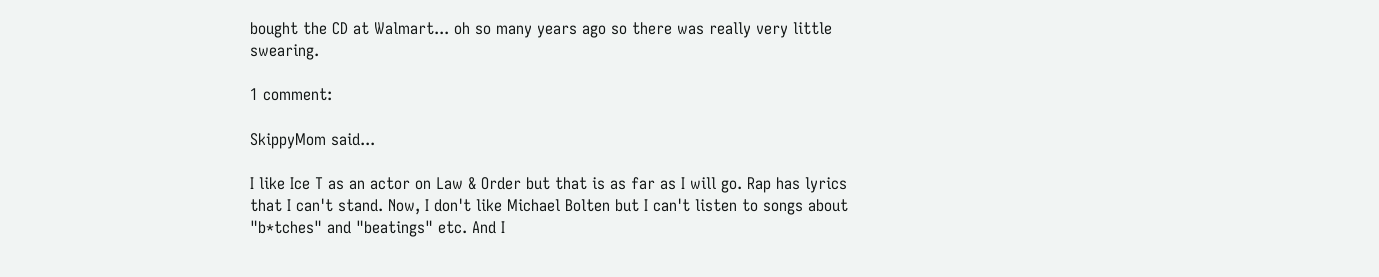bought the CD at Walmart... oh so many years ago so there was really very little swearing.

1 comment:

SkippyMom said...

I like Ice T as an actor on Law & Order but that is as far as I will go. Rap has lyrics that I can't stand. Now, I don't like Michael Bolten but I can't listen to songs about "b*tches" and "beatings" etc. And I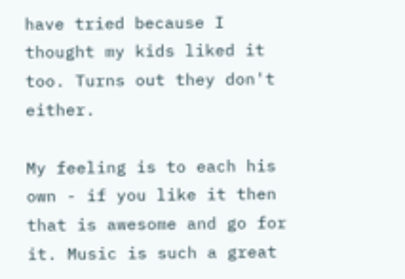have tried because I thought my kids liked it too. Turns out they don't either.

My feeling is to each his own - if you like it then that is awesome and go for it. Music is such a great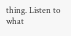thing. Listen to what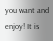you want and enjoy! It is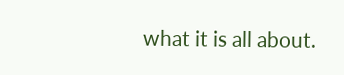what it is all about.